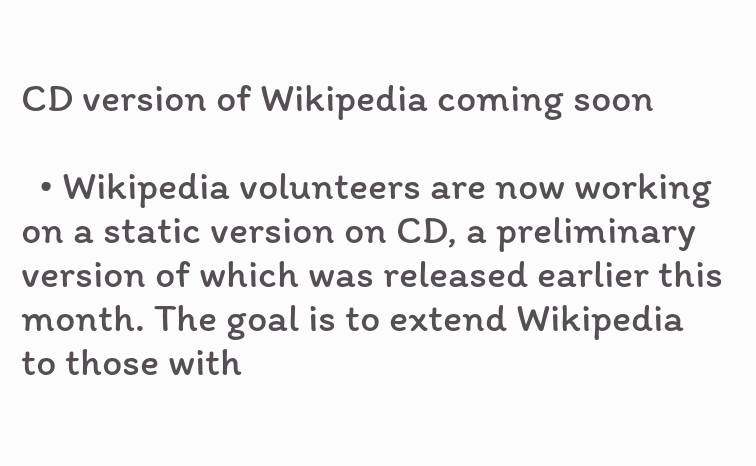CD version of Wikipedia coming soon

  • Wikipedia volunteers are now working on a static version on CD, a preliminary version of which was released earlier this month. The goal is to extend Wikipedia to those with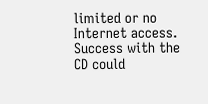limited or no Internet access. Success with the CD could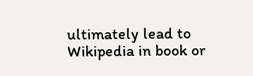ultimately lead to Wikipedia in book or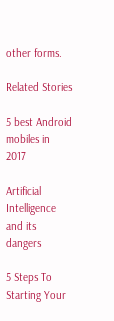other forms.

Related Stories

5 best Android mobiles in 2017

Artificial Intelligence and its dangers

5 Steps To Starting Your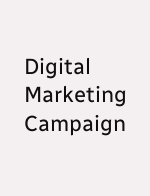Digital Marketing Campaign